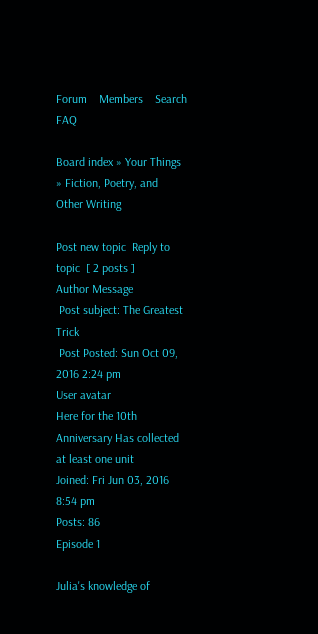Forum    Members    Search    FAQ

Board index » Your Things » Fiction, Poetry, and Other Writing

Post new topic  Reply to topic  [ 2 posts ]
Author Message
 Post subject: The Greatest Trick
 Post Posted: Sun Oct 09, 2016 2:24 pm
User avatar
Here for the 10th Anniversary Has collected at least one unit
Joined: Fri Jun 03, 2016 8:54 pm
Posts: 86
Episode 1

Julia's knowledge of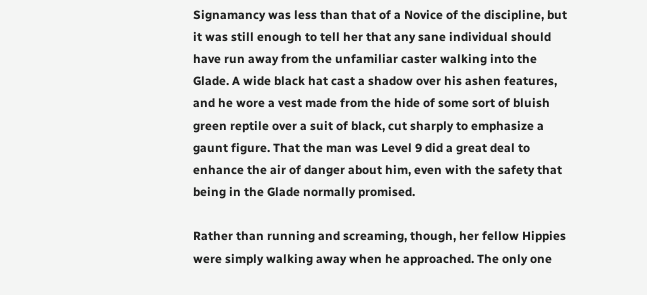Signamancy was less than that of a Novice of the discipline, but it was still enough to tell her that any sane individual should have run away from the unfamiliar caster walking into the Glade. A wide black hat cast a shadow over his ashen features, and he wore a vest made from the hide of some sort of bluish green reptile over a suit of black, cut sharply to emphasize a gaunt figure. That the man was Level 9 did a great deal to enhance the air of danger about him, even with the safety that being in the Glade normally promised.

Rather than running and screaming, though, her fellow Hippies were simply walking away when he approached. The only one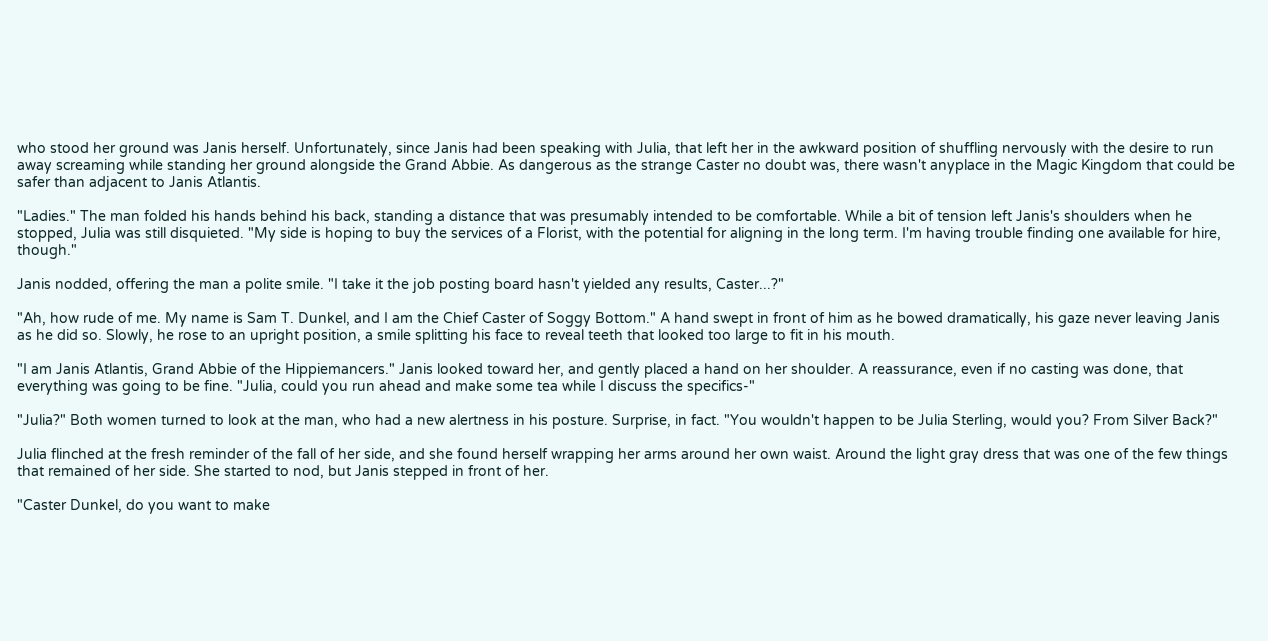who stood her ground was Janis herself. Unfortunately, since Janis had been speaking with Julia, that left her in the awkward position of shuffling nervously with the desire to run away screaming while standing her ground alongside the Grand Abbie. As dangerous as the strange Caster no doubt was, there wasn't anyplace in the Magic Kingdom that could be safer than adjacent to Janis Atlantis.

"Ladies." The man folded his hands behind his back, standing a distance that was presumably intended to be comfortable. While a bit of tension left Janis's shoulders when he stopped, Julia was still disquieted. "My side is hoping to buy the services of a Florist, with the potential for aligning in the long term. I'm having trouble finding one available for hire, though."

Janis nodded, offering the man a polite smile. "I take it the job posting board hasn't yielded any results, Caster...?"

"Ah, how rude of me. My name is Sam T. Dunkel, and I am the Chief Caster of Soggy Bottom." A hand swept in front of him as he bowed dramatically, his gaze never leaving Janis as he did so. Slowly, he rose to an upright position, a smile splitting his face to reveal teeth that looked too large to fit in his mouth.

"I am Janis Atlantis, Grand Abbie of the Hippiemancers." Janis looked toward her, and gently placed a hand on her shoulder. A reassurance, even if no casting was done, that everything was going to be fine. "Julia, could you run ahead and make some tea while I discuss the specifics-"

"Julia?" Both women turned to look at the man, who had a new alertness in his posture. Surprise, in fact. "You wouldn't happen to be Julia Sterling, would you? From Silver Back?"

Julia flinched at the fresh reminder of the fall of her side, and she found herself wrapping her arms around her own waist. Around the light gray dress that was one of the few things that remained of her side. She started to nod, but Janis stepped in front of her.

"Caster Dunkel, do you want to make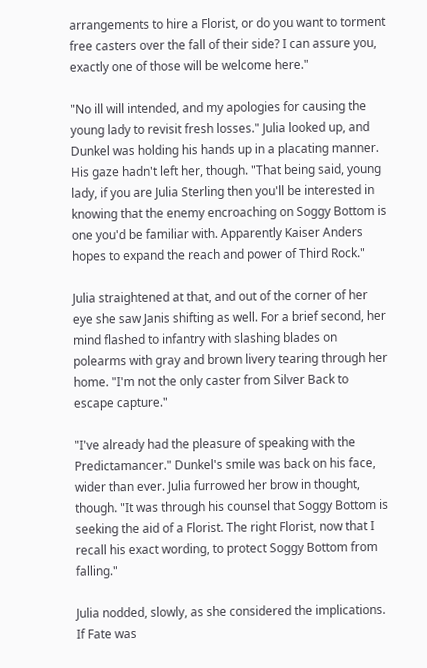arrangements to hire a Florist, or do you want to torment free casters over the fall of their side? I can assure you, exactly one of those will be welcome here."

"No ill will intended, and my apologies for causing the young lady to revisit fresh losses." Julia looked up, and Dunkel was holding his hands up in a placating manner. His gaze hadn't left her, though. "That being said, young lady, if you are Julia Sterling then you'll be interested in knowing that the enemy encroaching on Soggy Bottom is one you'd be familiar with. Apparently Kaiser Anders hopes to expand the reach and power of Third Rock."

Julia straightened at that, and out of the corner of her eye she saw Janis shifting as well. For a brief second, her mind flashed to infantry with slashing blades on polearms with gray and brown livery tearing through her home. "I'm not the only caster from Silver Back to escape capture."

"I've already had the pleasure of speaking with the Predictamancer." Dunkel's smile was back on his face, wider than ever. Julia furrowed her brow in thought, though. "It was through his counsel that Soggy Bottom is seeking the aid of a Florist. The right Florist, now that I recall his exact wording, to protect Soggy Bottom from falling."

Julia nodded, slowly, as she considered the implications. If Fate was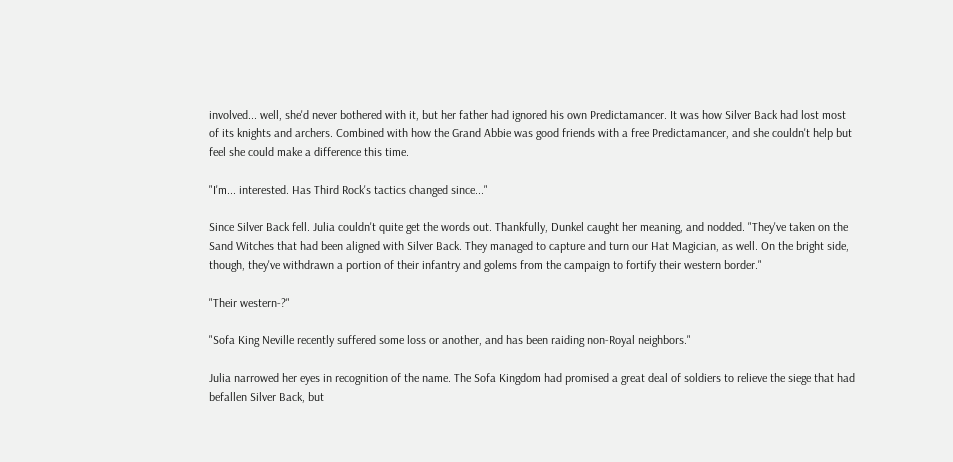involved... well, she'd never bothered with it, but her father had ignored his own Predictamancer. It was how Silver Back had lost most of its knights and archers. Combined with how the Grand Abbie was good friends with a free Predictamancer, and she couldn't help but feel she could make a difference this time.

"I'm... interested. Has Third Rock's tactics changed since..."

Since Silver Back fell. Julia couldn't quite get the words out. Thankfully, Dunkel caught her meaning, and nodded. "They've taken on the Sand Witches that had been aligned with Silver Back. They managed to capture and turn our Hat Magician, as well. On the bright side, though, they've withdrawn a portion of their infantry and golems from the campaign to fortify their western border."

"Their western-?"

"Sofa King Neville recently suffered some loss or another, and has been raiding non-Royal neighbors."

Julia narrowed her eyes in recognition of the name. The Sofa Kingdom had promised a great deal of soldiers to relieve the siege that had befallen Silver Back, but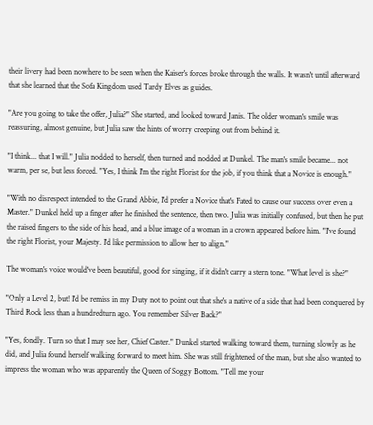their livery had been nowhere to be seen when the Kaiser's forces broke through the walls. It wasn't until afterward that she learned that the Sofa Kingdom used Tardy Elves as guides.

"Are you going to take the offer, Julia?" She started, and looked toward Janis. The older woman's smile was reassuring, almost genuine, but Julia saw the hints of worry creeping out from behind it.

"I think... that I will." Julia nodded to herself, then turned and nodded at Dunkel. The man's smile became... not warm, per se, but less forced. "Yes, I think I'm the right Florist for the job, if you think that a Novice is enough."

"With no disrespect intended to the Grand Abbie, I'd prefer a Novice that's Fated to cause our success over even a Master." Dunkel held up a finger after he finished the sentence, then two. Julia was initially confused, but then he put the raised fingers to the side of his head, and a blue image of a woman in a crown appeared before him. "I've found the right Florist, your Majesty. I'd like permission to allow her to align."

The woman's voice would've been beautiful, good for singing, if it didn't carry a stern tone. "What level is she?"

"Only a Level 2, but! I'd be remiss in my Duty not to point out that she's a native of a side that had been conquered by Third Rock less than a hundredturn ago. You remember Silver Back?"

"Yes, fondly. Turn so that I may see her, Chief Caster." Dunkel started walking toward them, turning slowly as he did, and Julia found herself walking forward to meet him. She was still frightened of the man, but she also wanted to impress the woman who was apparently the Queen of Soggy Bottom. "Tell me your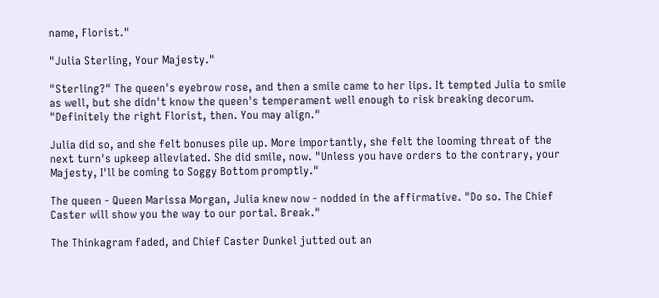name, Florist."

"Julia Sterling, Your Majesty."

"Sterling?" The queen's eyebrow rose, and then a smile came to her lips. It tempted Julia to smile as well, but she didn't know the queen's temperament well enough to risk breaking decorum. "Definitely the right Florist, then. You may align."

Julia did so, and she felt bonuses pile up. More importantly, she felt the looming threat of the next turn's upkeep alleviated. She did smile, now. "Unless you have orders to the contrary, your Majesty, I'll be coming to Soggy Bottom promptly."

The queen - Queen Marissa Morgan, Julia knew now - nodded in the affirmative. "Do so. The Chief Caster will show you the way to our portal. Break."

The Thinkagram faded, and Chief Caster Dunkel jutted out an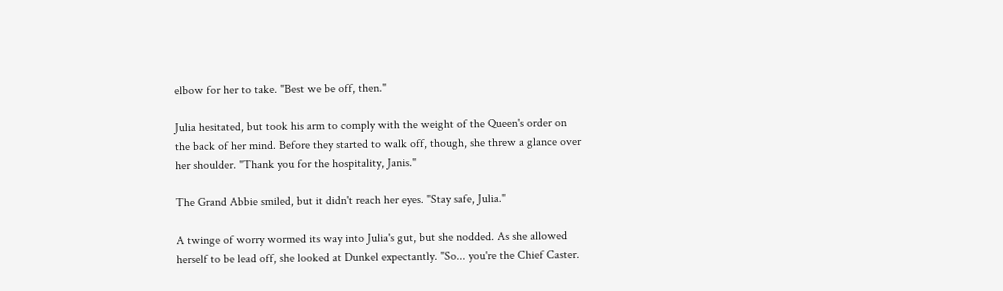elbow for her to take. "Best we be off, then."

Julia hesitated, but took his arm to comply with the weight of the Queen's order on the back of her mind. Before they started to walk off, though, she threw a glance over her shoulder. "Thank you for the hospitality, Janis."

The Grand Abbie smiled, but it didn't reach her eyes. "Stay safe, Julia."

A twinge of worry wormed its way into Julia's gut, but she nodded. As she allowed herself to be lead off, she looked at Dunkel expectantly. "So... you're the Chief Caster.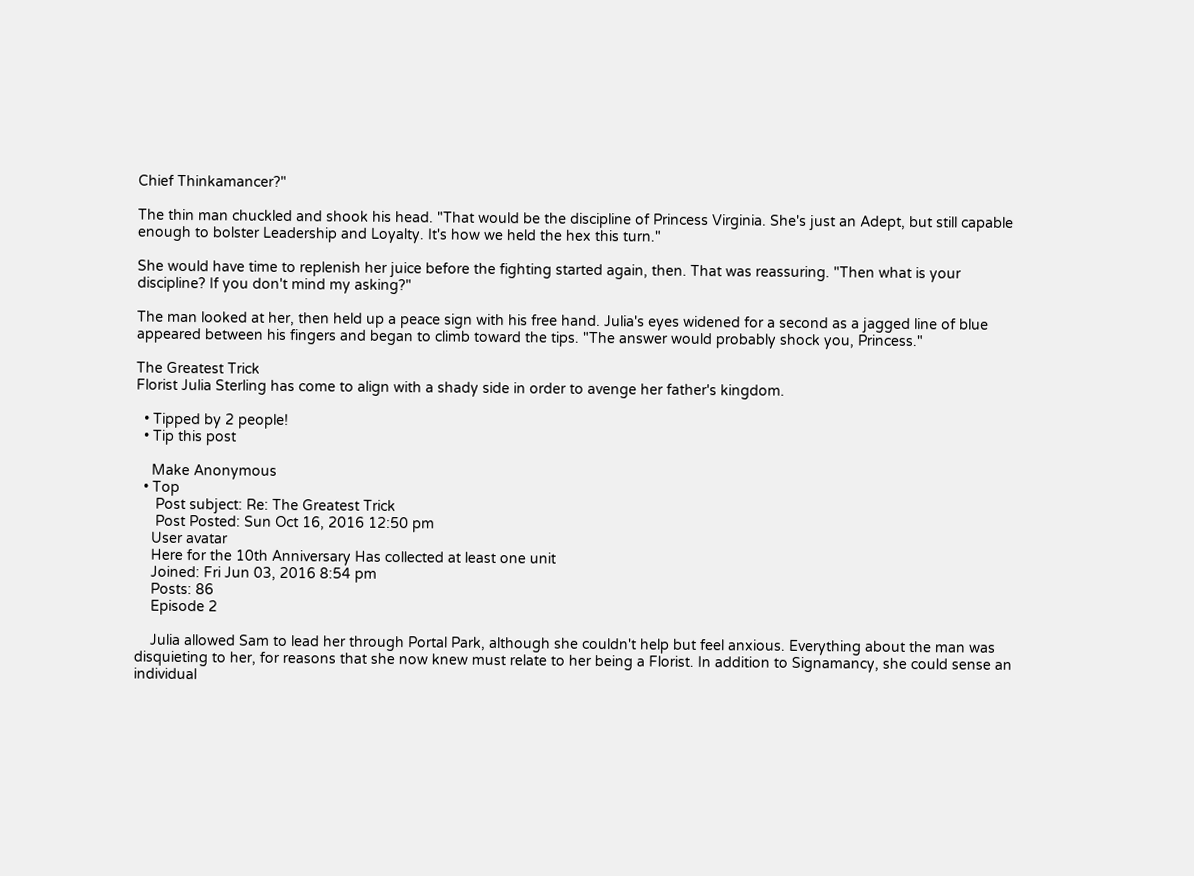Chief Thinkamancer?"

The thin man chuckled and shook his head. "That would be the discipline of Princess Virginia. She's just an Adept, but still capable enough to bolster Leadership and Loyalty. It's how we held the hex this turn."

She would have time to replenish her juice before the fighting started again, then. That was reassuring. "Then what is your discipline? If you don't mind my asking?"

The man looked at her, then held up a peace sign with his free hand. Julia's eyes widened for a second as a jagged line of blue appeared between his fingers and began to climb toward the tips. "The answer would probably shock you, Princess."

The Greatest Trick
Florist Julia Sterling has come to align with a shady side in order to avenge her father's kingdom.

  • Tipped by 2 people!
  • Tip this post

    Make Anonymous
  • Top
     Post subject: Re: The Greatest Trick
     Post Posted: Sun Oct 16, 2016 12:50 pm
    User avatar
    Here for the 10th Anniversary Has collected at least one unit
    Joined: Fri Jun 03, 2016 8:54 pm
    Posts: 86
    Episode 2

    Julia allowed Sam to lead her through Portal Park, although she couldn't help but feel anxious. Everything about the man was disquieting to her, for reasons that she now knew must relate to her being a Florist. In addition to Signamancy, she could sense an individual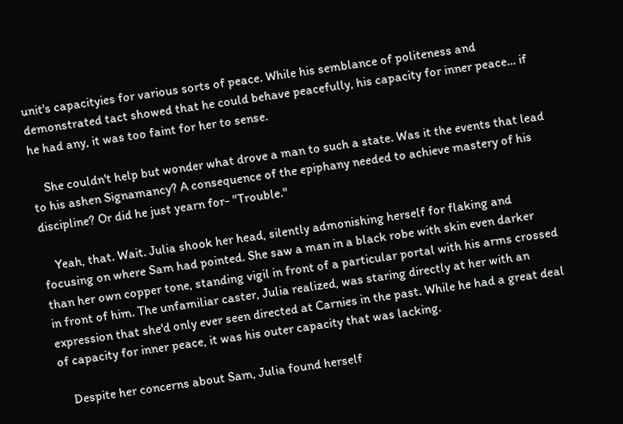unit's capacityies for various sorts of peace. While his semblance of politeness and demonstrated tact showed that he could behave peacefully, his capacity for inner peace... if he had any, it was too faint for her to sense.

    She couldn't help but wonder what drove a man to such a state. Was it the events that lead to his ashen Signamancy? A consequence of the epiphany needed to achieve mastery of his discipline? Or did he just yearn for- "Trouble."

    Yeah, that. Wait. Julia shook her head, silently admonishing herself for flaking and focusing on where Sam had pointed. She saw a man in a black robe with skin even darker than her own copper tone, standing vigil in front of a particular portal with his arms crossed in front of him. The unfamiliar caster, Julia realized, was staring directly at her with an expression that she'd only ever seen directed at Carnies in the past. While he had a great deal of capacity for inner peace, it was his outer capacity that was lacking.

    Despite her concerns about Sam, Julia found herself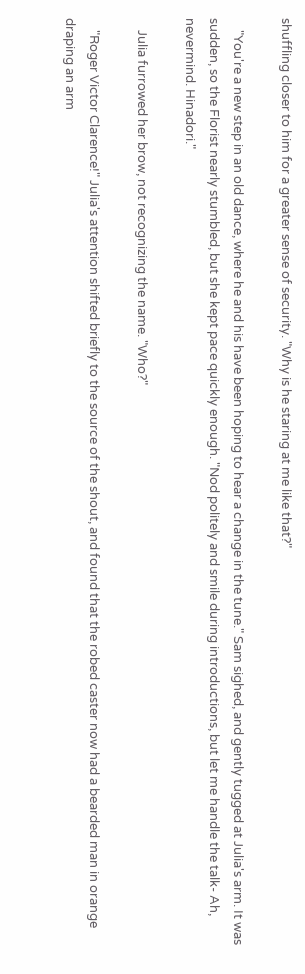shuffling closer to him for a greater sense of security. "Why is he staring at me like that?"

    "You're a new step in an old dance, where he and his have been hoping to hear a change in the tune." Sam sighed, and gently tugged at Julia's arm. It was sudden, so the Florist nearly stumbled, but she kept pace quickly enough. "Nod politely and smile during introductions, but let me handle the talk- Ah, nevermind. Hinadori."

    Julia furrowed her brow, not recognizing the name. "Who?"

    "Roger Victor Clarence!" Julia's attention shifted briefly to the source of the shout, and found that the robed caster now had a bearded man in orange draping an arm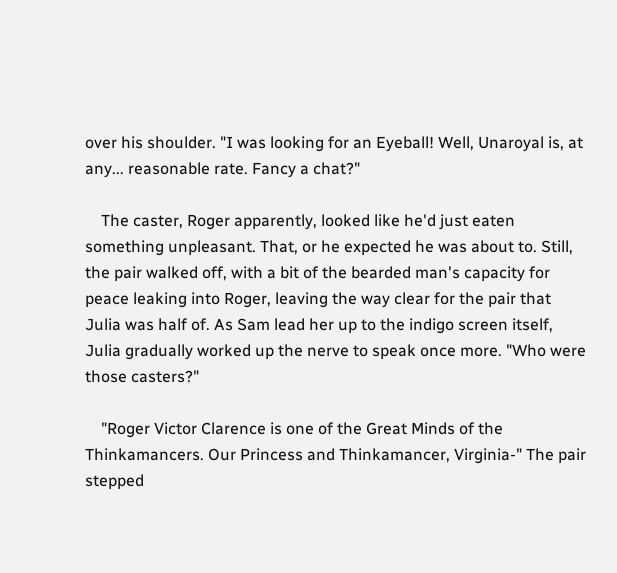over his shoulder. "I was looking for an Eyeball! Well, Unaroyal is, at any... reasonable rate. Fancy a chat?"

    The caster, Roger apparently, looked like he'd just eaten something unpleasant. That, or he expected he was about to. Still, the pair walked off, with a bit of the bearded man's capacity for peace leaking into Roger, leaving the way clear for the pair that Julia was half of. As Sam lead her up to the indigo screen itself, Julia gradually worked up the nerve to speak once more. "Who were those casters?"

    "Roger Victor Clarence is one of the Great Minds of the Thinkamancers. Our Princess and Thinkamancer, Virginia-" The pair stepped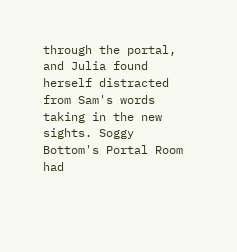through the portal, and Julia found herself distracted from Sam's words taking in the new sights. Soggy Bottom's Portal Room had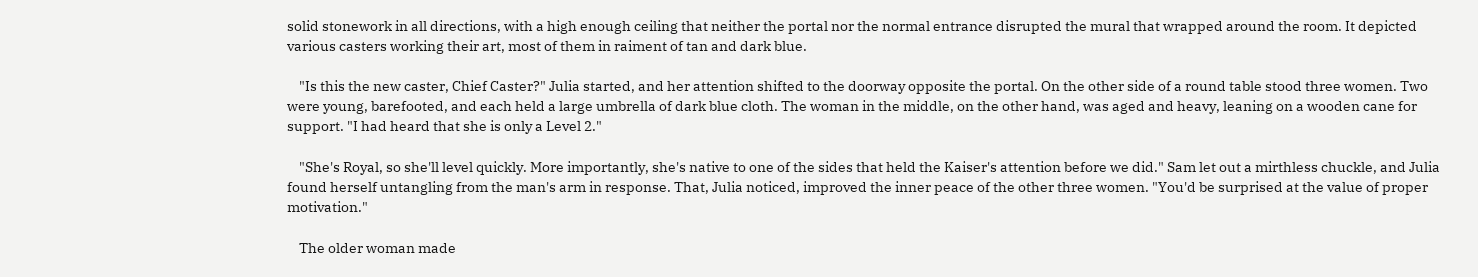solid stonework in all directions, with a high enough ceiling that neither the portal nor the normal entrance disrupted the mural that wrapped around the room. It depicted various casters working their art, most of them in raiment of tan and dark blue.

    "Is this the new caster, Chief Caster?" Julia started, and her attention shifted to the doorway opposite the portal. On the other side of a round table stood three women. Two were young, barefooted, and each held a large umbrella of dark blue cloth. The woman in the middle, on the other hand, was aged and heavy, leaning on a wooden cane for support. "I had heard that she is only a Level 2."

    "She's Royal, so she'll level quickly. More importantly, she's native to one of the sides that held the Kaiser's attention before we did." Sam let out a mirthless chuckle, and Julia found herself untangling from the man's arm in response. That, Julia noticed, improved the inner peace of the other three women. "You'd be surprised at the value of proper motivation."

    The older woman made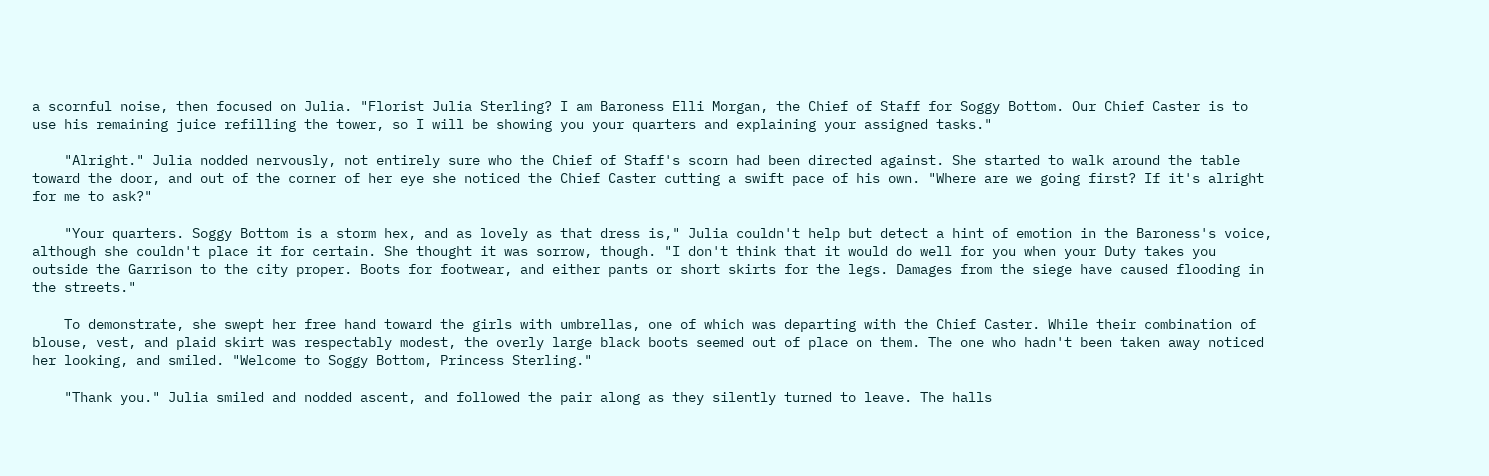a scornful noise, then focused on Julia. "Florist Julia Sterling? I am Baroness Elli Morgan, the Chief of Staff for Soggy Bottom. Our Chief Caster is to use his remaining juice refilling the tower, so I will be showing you your quarters and explaining your assigned tasks."

    "Alright." Julia nodded nervously, not entirely sure who the Chief of Staff's scorn had been directed against. She started to walk around the table toward the door, and out of the corner of her eye she noticed the Chief Caster cutting a swift pace of his own. "Where are we going first? If it's alright for me to ask?"

    "Your quarters. Soggy Bottom is a storm hex, and as lovely as that dress is," Julia couldn't help but detect a hint of emotion in the Baroness's voice, although she couldn't place it for certain. She thought it was sorrow, though. "I don't think that it would do well for you when your Duty takes you outside the Garrison to the city proper. Boots for footwear, and either pants or short skirts for the legs. Damages from the siege have caused flooding in the streets."

    To demonstrate, she swept her free hand toward the girls with umbrellas, one of which was departing with the Chief Caster. While their combination of blouse, vest, and plaid skirt was respectably modest, the overly large black boots seemed out of place on them. The one who hadn't been taken away noticed her looking, and smiled. "Welcome to Soggy Bottom, Princess Sterling."

    "Thank you." Julia smiled and nodded ascent, and followed the pair along as they silently turned to leave. The halls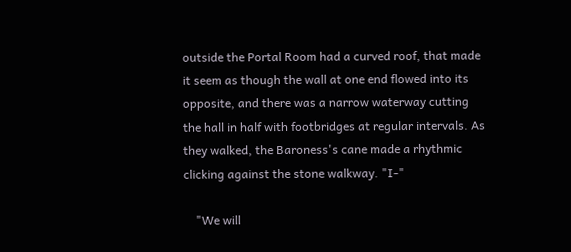outside the Portal Room had a curved roof, that made it seem as though the wall at one end flowed into its opposite, and there was a narrow waterway cutting the hall in half with footbridges at regular intervals. As they walked, the Baroness's cane made a rhythmic clicking against the stone walkway. "I-"

    "We will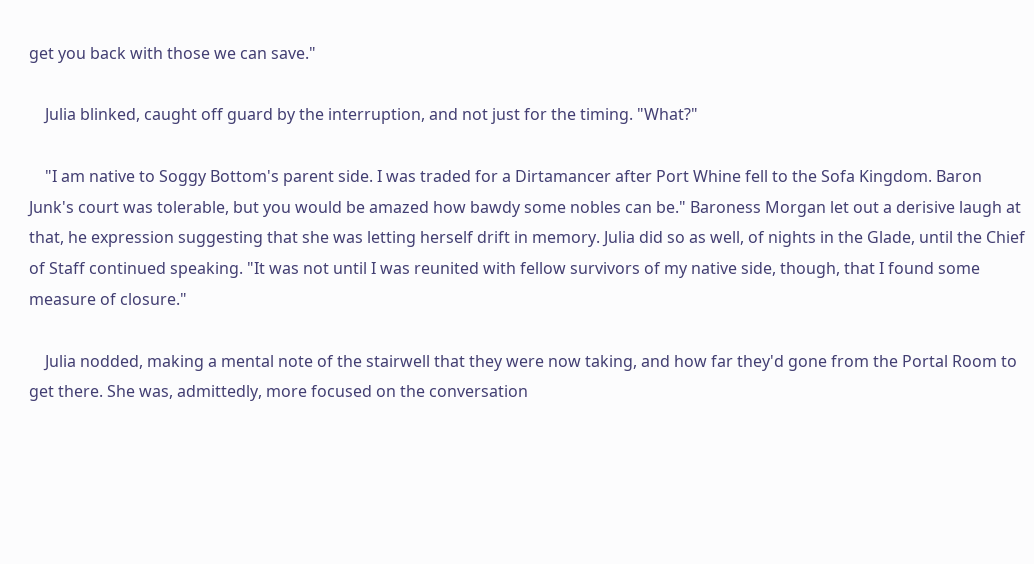get you back with those we can save."

    Julia blinked, caught off guard by the interruption, and not just for the timing. "What?"

    "I am native to Soggy Bottom's parent side. I was traded for a Dirtamancer after Port Whine fell to the Sofa Kingdom. Baron Junk's court was tolerable, but you would be amazed how bawdy some nobles can be." Baroness Morgan let out a derisive laugh at that, he expression suggesting that she was letting herself drift in memory. Julia did so as well, of nights in the Glade, until the Chief of Staff continued speaking. "It was not until I was reunited with fellow survivors of my native side, though, that I found some measure of closure."

    Julia nodded, making a mental note of the stairwell that they were now taking, and how far they'd gone from the Portal Room to get there. She was, admittedly, more focused on the conversation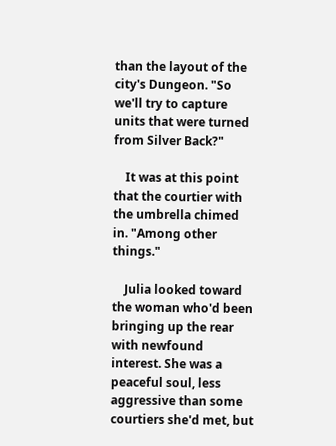than the layout of the city's Dungeon. "So we'll try to capture units that were turned from Silver Back?"

    It was at this point that the courtier with the umbrella chimed in. "Among other things."

    Julia looked toward the woman who'd been bringing up the rear with newfound interest. She was a peaceful soul, less aggressive than some courtiers she'd met, but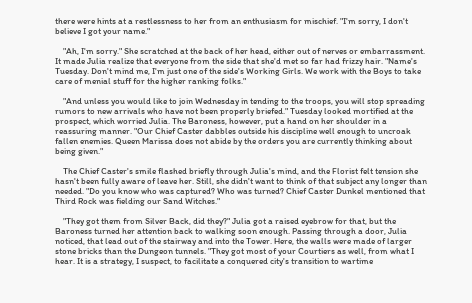there were hints at a restlessness to her from an enthusiasm for mischief. "I'm sorry, I don't believe I got your name."

    "Ah, I'm sorry." She scratched at the back of her head, either out of nerves or embarrassment. It made Julia realize that everyone from the side that she'd met so far had frizzy hair. "Name's Tuesday. Don't mind me, I'm just one of the side's Working Girls. We work with the Boys to take care of menial stuff for the higher ranking folks."

    "And unless you would like to join Wednesday in tending to the troops, you will stop spreading rumors to new arrivals who have not been properly briefed." Tuesday looked mortified at the prospect, which worried Julia. The Baroness, however, put a hand on her shoulder in a reassuring manner. "Our Chief Caster dabbles outside his discipline well enough to uncroak fallen enemies. Queen Marissa does not abide by the orders you are currently thinking about being given."

    The Chief Caster's smile flashed briefly through Julia's mind, and the Florist felt tension she hasn't been fully aware of leave her. Still, she didn't want to think of that subject any longer than needed. "Do you know who was captured? Who was turned? Chief Caster Dunkel mentioned that Third Rock was fielding our Sand Witches."

    "They got them from Silver Back, did they?" Julia got a raised eyebrow for that, but the Baroness turned her attention back to walking soon enough. Passing through a door, Julia noticed, that lead out of the stairway and into the Tower. Here, the walls were made of larger stone bricks than the Dungeon tunnels. "They got most of your Courtiers as well, from what I hear. It is a strategy, I suspect, to facilitate a conquered city's transition to wartime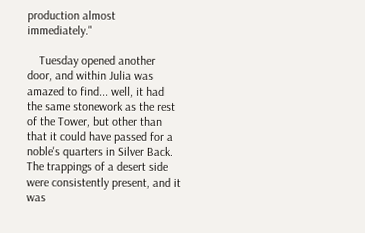production almost immediately."

    Tuesday opened another door, and within Julia was amazed to find... well, it had the same stonework as the rest of the Tower, but other than that it could have passed for a noble's quarters in Silver Back. The trappings of a desert side were consistently present, and it was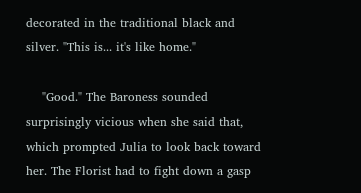decorated in the traditional black and silver. "This is... it's like home."

    "Good." The Baroness sounded surprisingly vicious when she said that, which prompted Julia to look back toward her. The Florist had to fight down a gasp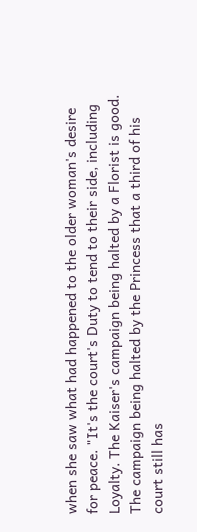when she saw what had happened to the older woman's desire for peace. "It's the court's Duty to tend to their side, including Loyalty. The Kaiser's campaign being halted by a Florist is good. The campaign being halted by the Princess that a third of his court still has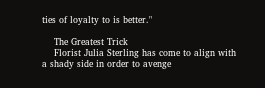ties of loyalty to is better."

    The Greatest Trick
    Florist Julia Sterling has come to align with a shady side in order to avenge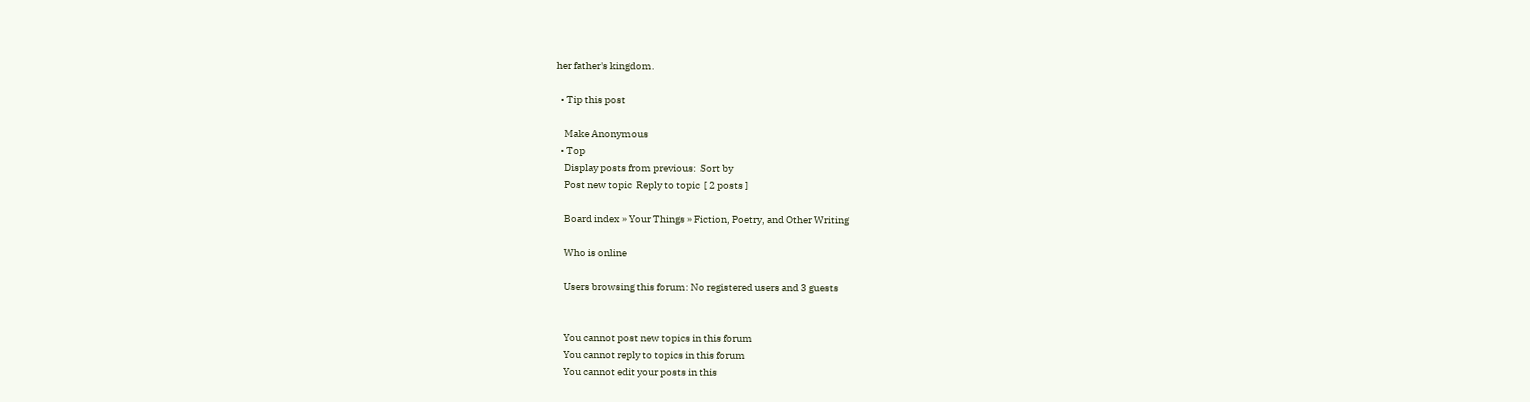her father's kingdom.

  • Tip this post

    Make Anonymous
  • Top
    Display posts from previous:  Sort by
    Post new topic  Reply to topic  [ 2 posts ]

    Board index » Your Things » Fiction, Poetry, and Other Writing

    Who is online

    Users browsing this forum: No registered users and 3 guests


    You cannot post new topics in this forum
    You cannot reply to topics in this forum
    You cannot edit your posts in this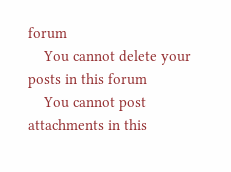forum
    You cannot delete your posts in this forum
    You cannot post attachments in this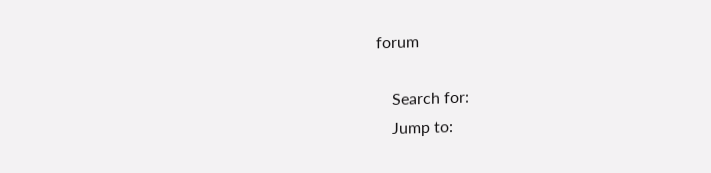forum

    Search for:
    Jump to: